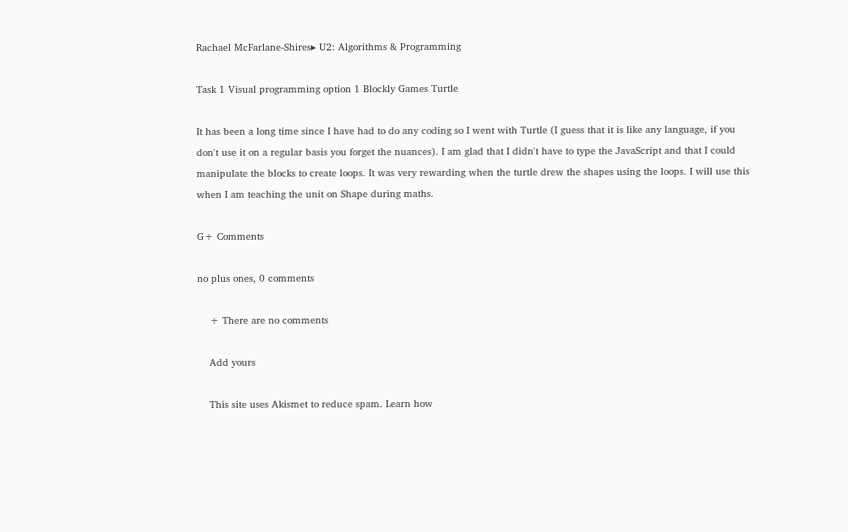Rachael McFarlane-Shires▸ U2: Algorithms & Programming

Task 1 Visual programming option 1 Blockly Games Turtle

It has been a long time since I have had to do any coding so I went with Turtle (I guess that it is like any language, if you don't use it on a regular basis you forget the nuances). I am glad that I didn't have to type the JavaScript and that I could manipulate the blocks to create loops. It was very rewarding when the turtle drew the shapes using the loops. I will use this when I am teaching the unit on Shape during maths.

G+ Comments

no plus ones, 0 comments

    + There are no comments

    Add yours

    This site uses Akismet to reduce spam. Learn how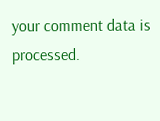your comment data is processed.